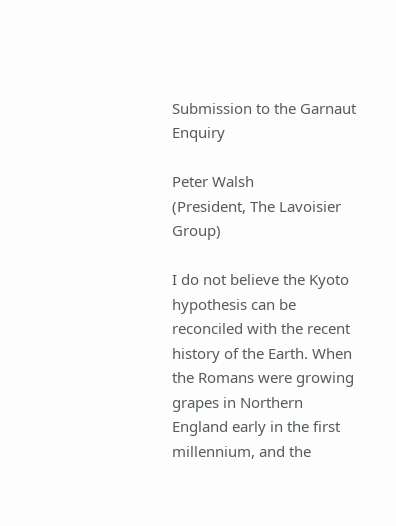Submission to the Garnaut Enquiry

Peter Walsh
(President, The Lavoisier Group)

I do not believe the Kyoto hypothesis can be reconciled with the recent history of the Earth. When the Romans were growing grapes in Northern England early in the first millennium, and the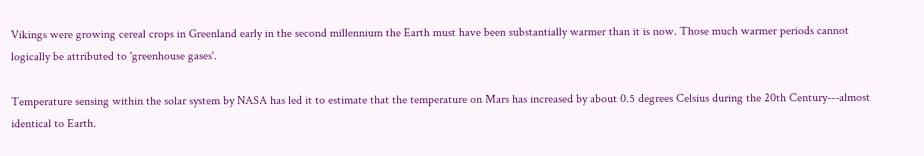Vikings were growing cereal crops in Greenland early in the second millennium the Earth must have been substantially warmer than it is now. Those much warmer periods cannot logically be attributed to 'greenhouse gases'.

Temperature sensing within the solar system by NASA has led it to estimate that the temperature on Mars has increased by about 0.5 degrees Celsius during the 20th Century---almost identical to Earth.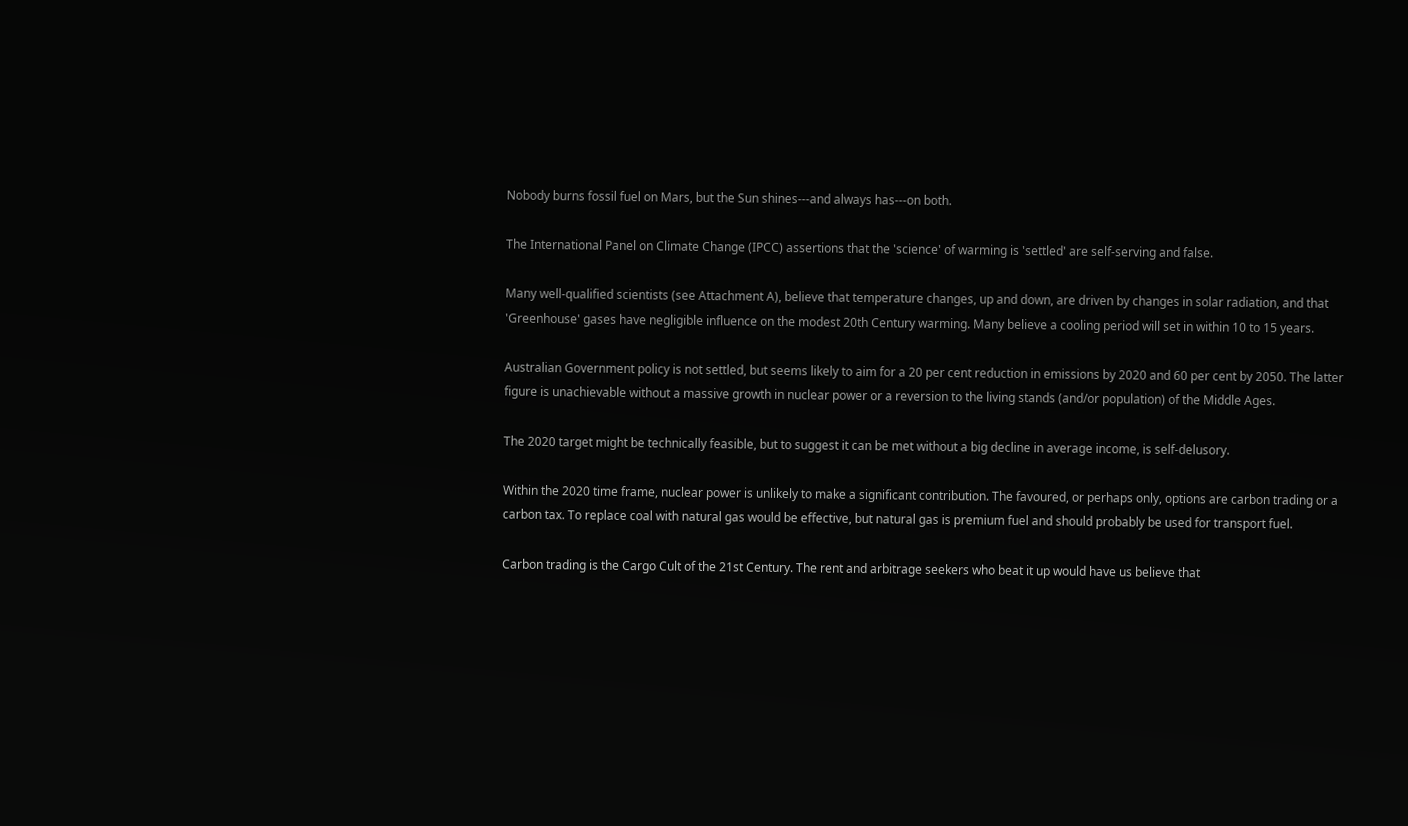Nobody burns fossil fuel on Mars, but the Sun shines---and always has---on both.

The International Panel on Climate Change (IPCC) assertions that the 'science' of warming is 'settled' are self-serving and false.

Many well-qualified scientists (see Attachment A), believe that temperature changes, up and down, are driven by changes in solar radiation, and that 'Greenhouse' gases have negligible influence on the modest 20th Century warming. Many believe a cooling period will set in within 10 to 15 years.

Australian Government policy is not settled, but seems likely to aim for a 20 per cent reduction in emissions by 2020 and 60 per cent by 2050. The latter figure is unachievable without a massive growth in nuclear power or a reversion to the living stands (and/or population) of the Middle Ages.

The 2020 target might be technically feasible, but to suggest it can be met without a big decline in average income, is self-delusory.

Within the 2020 time frame, nuclear power is unlikely to make a significant contribution. The favoured, or perhaps only, options are carbon trading or a carbon tax. To replace coal with natural gas would be effective, but natural gas is premium fuel and should probably be used for transport fuel.

Carbon trading is the Cargo Cult of the 21st Century. The rent and arbitrage seekers who beat it up would have us believe that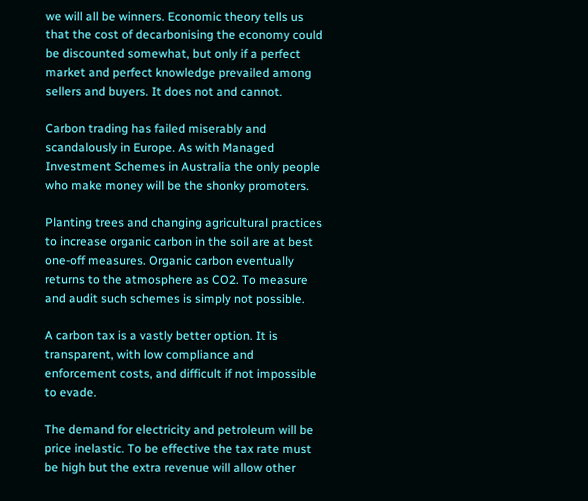we will all be winners. Economic theory tells us that the cost of decarbonising the economy could be discounted somewhat, but only if a perfect market and perfect knowledge prevailed among sellers and buyers. It does not and cannot.

Carbon trading has failed miserably and scandalously in Europe. As with Managed Investment Schemes in Australia the only people who make money will be the shonky promoters.

Planting trees and changing agricultural practices to increase organic carbon in the soil are at best one-off measures. Organic carbon eventually returns to the atmosphere as CO2. To measure and audit such schemes is simply not possible.

A carbon tax is a vastly better option. It is transparent, with low compliance and enforcement costs, and difficult if not impossible to evade.

The demand for electricity and petroleum will be price inelastic. To be effective the tax rate must be high but the extra revenue will allow other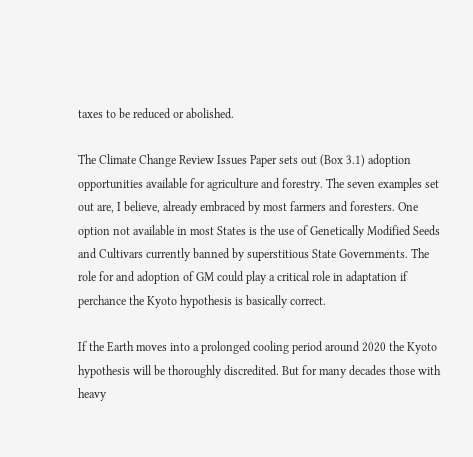taxes to be reduced or abolished.

The Climate Change Review Issues Paper sets out (Box 3.1) adoption opportunities available for agriculture and forestry. The seven examples set out are, I believe, already embraced by most farmers and foresters. One option not available in most States is the use of Genetically Modified Seeds and Cultivars currently banned by superstitious State Governments. The role for and adoption of GM could play a critical role in adaptation if perchance the Kyoto hypothesis is basically correct.

If the Earth moves into a prolonged cooling period around 2020 the Kyoto hypothesis will be thoroughly discredited. But for many decades those with heavy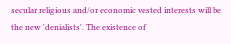secular religious and/or economic vested interests will be the new 'denialists'. The existence of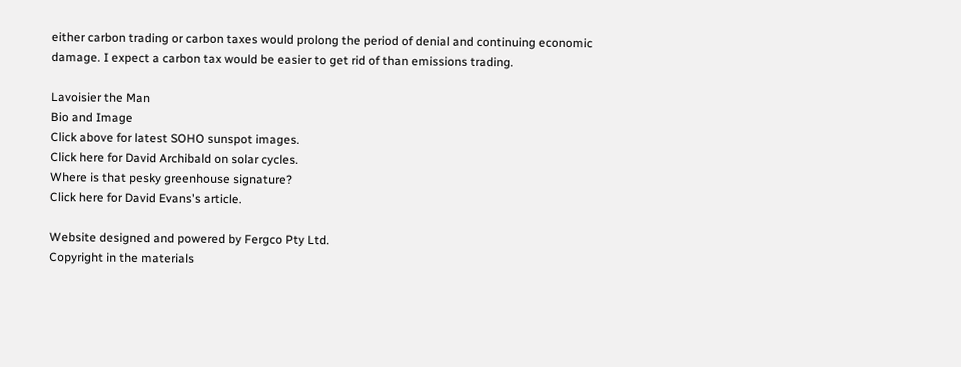either carbon trading or carbon taxes would prolong the period of denial and continuing economic damage. I expect a carbon tax would be easier to get rid of than emissions trading.

Lavoisier the Man
Bio and Image
Click above for latest SOHO sunspot images.
Click here for David Archibald on solar cycles.
Where is that pesky greenhouse signature?
Click here for David Evans's article.

Website designed and powered by Fergco Pty Ltd.
Copyright in the materials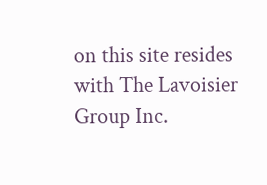on this site resides with The Lavoisier Group Inc.